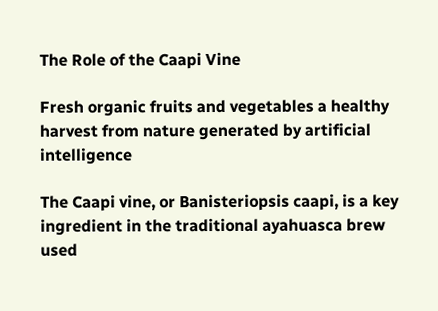The Role of the Caapi Vine

Fresh organic fruits and vegetables a healthy harvest from nature generated by artificial intelligence

The Caapi vine, or Banisteriopsis caapi, is a key ingredient in the traditional ayahuasca brew used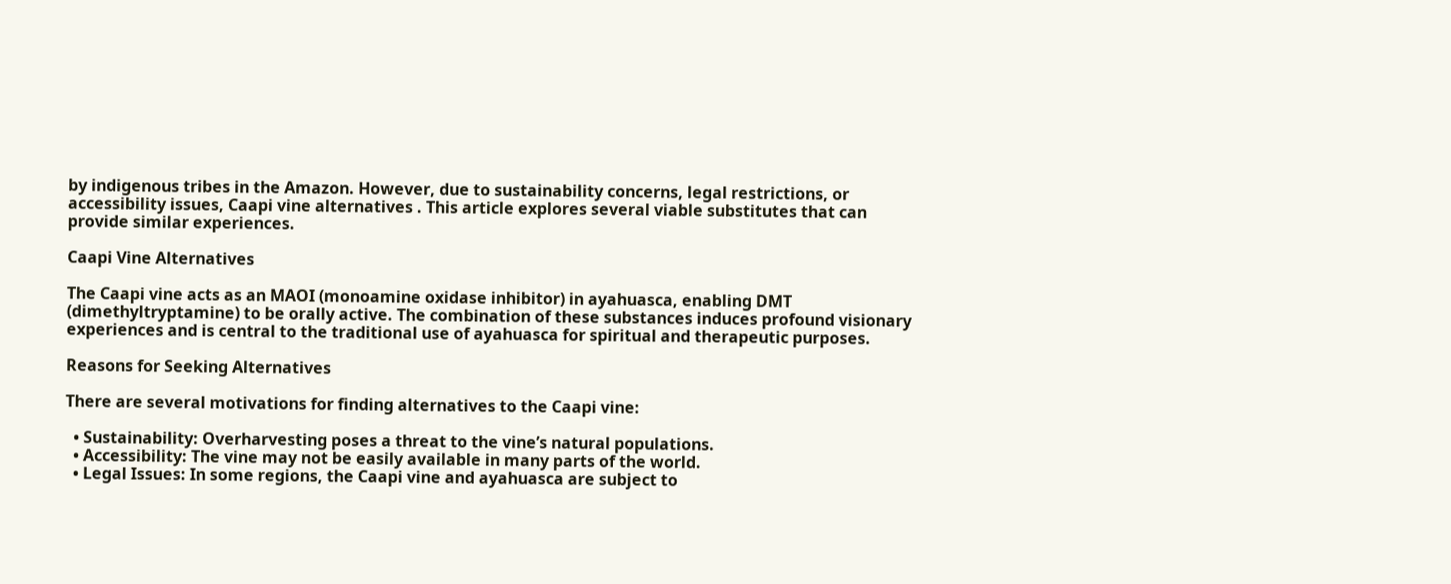by indigenous tribes in the Amazon. However, due to sustainability concerns, legal restrictions, or accessibility issues, Caapi vine alternatives . This article explores several viable substitutes that can provide similar experiences.

Caapi Vine Alternatives

The Caapi vine acts as an MAOI (monoamine oxidase inhibitor) in ayahuasca, enabling DMT (dimethyltryptamine) to be orally active. The combination of these substances induces profound visionary experiences and is central to the traditional use of ayahuasca for spiritual and therapeutic purposes.

Reasons for Seeking Alternatives

There are several motivations for finding alternatives to the Caapi vine:

  • Sustainability: Overharvesting poses a threat to the vine’s natural populations.
  • Accessibility: The vine may not be easily available in many parts of the world.
  • Legal Issues: In some regions, the Caapi vine and ayahuasca are subject to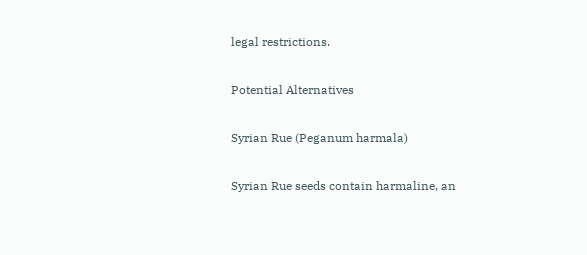legal restrictions.

Potential Alternatives

Syrian Rue (Peganum harmala)

Syrian Rue seeds contain harmaline, an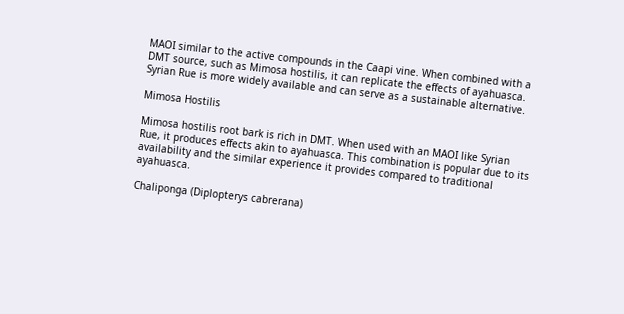MAOI similar to the active compounds in the Caapi vine. When combined with a DMT source, such as Mimosa hostilis, it can replicate the effects of ayahuasca. Syrian Rue is more widely available and can serve as a sustainable alternative.

Mimosa Hostilis

Mimosa hostilis root bark is rich in DMT. When used with an MAOI like Syrian Rue, it produces effects akin to ayahuasca. This combination is popular due to its availability and the similar experience it provides compared to traditional ayahuasca.

Chaliponga (Diplopterys cabrerana)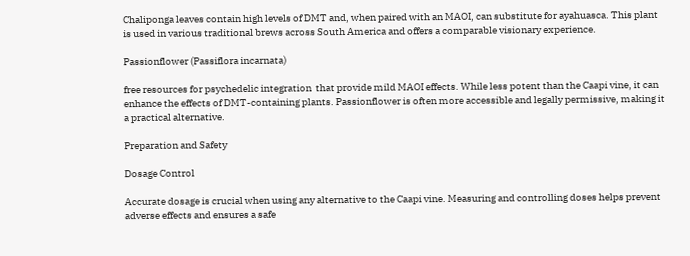Chaliponga leaves contain high levels of DMT and, when paired with an MAOI, can substitute for ayahuasca. This plant is used in various traditional brews across South America and offers a comparable visionary experience.

Passionflower (Passiflora incarnata)

free resources for psychedelic integration  that provide mild MAOI effects. While less potent than the Caapi vine, it can enhance the effects of DMT-containing plants. Passionflower is often more accessible and legally permissive, making it a practical alternative.

Preparation and Safety

Dosage Control

Accurate dosage is crucial when using any alternative to the Caapi vine. Measuring and controlling doses helps prevent adverse effects and ensures a safe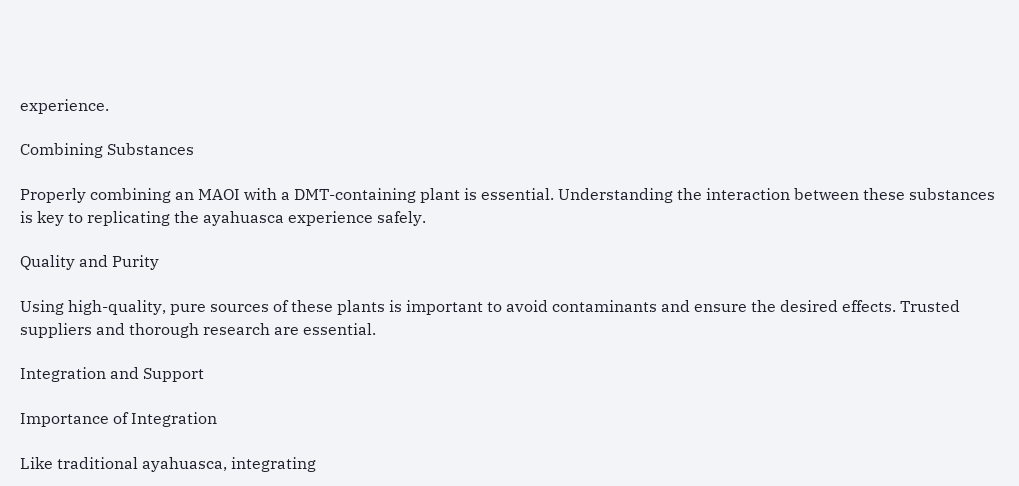experience.

Combining Substances

Properly combining an MAOI with a DMT-containing plant is essential. Understanding the interaction between these substances is key to replicating the ayahuasca experience safely.

Quality and Purity

Using high-quality, pure sources of these plants is important to avoid contaminants and ensure the desired effects. Trusted suppliers and thorough research are essential.

Integration and Support

Importance of Integration

Like traditional ayahuasca, integrating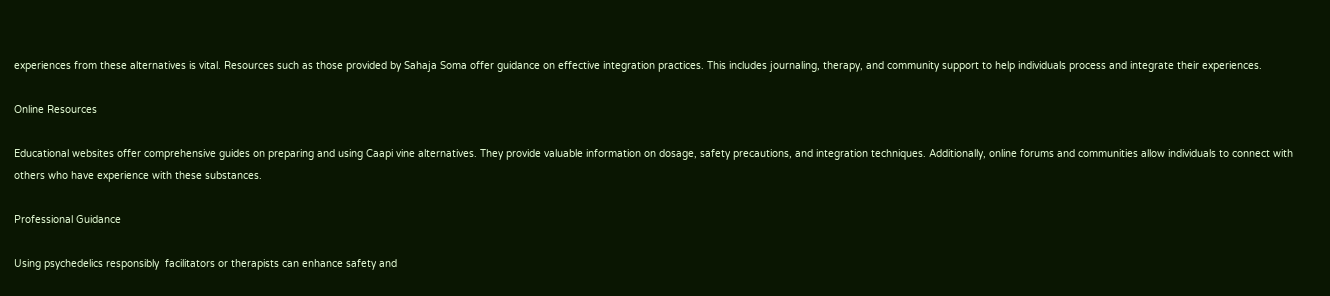experiences from these alternatives is vital. Resources such as those provided by Sahaja Soma offer guidance on effective integration practices. This includes journaling, therapy, and community support to help individuals process and integrate their experiences.

Online Resources

Educational websites offer comprehensive guides on preparing and using Caapi vine alternatives. They provide valuable information on dosage, safety precautions, and integration techniques. Additionally, online forums and communities allow individuals to connect with others who have experience with these substances.

Professional Guidance

Using psychedelics responsibly  facilitators or therapists can enhance safety and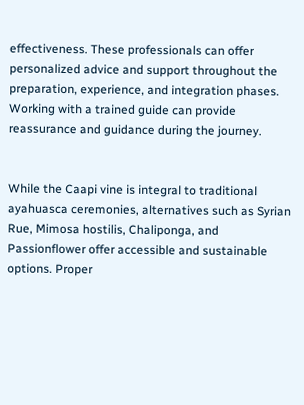effectiveness. These professionals can offer personalized advice and support throughout the preparation, experience, and integration phases. Working with a trained guide can provide reassurance and guidance during the journey.


While the Caapi vine is integral to traditional ayahuasca ceremonies, alternatives such as Syrian Rue, Mimosa hostilis, Chaliponga, and Passionflower offer accessible and sustainable options. Proper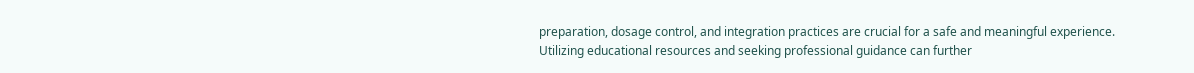preparation, dosage control, and integration practices are crucial for a safe and meaningful experience. Utilizing educational resources and seeking professional guidance can further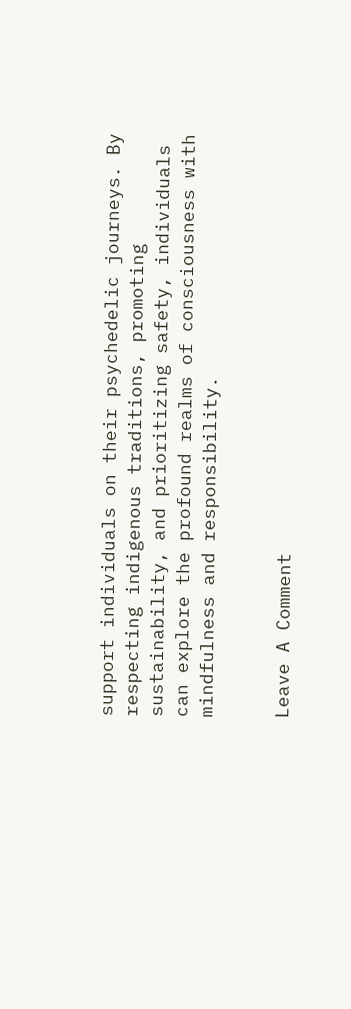support individuals on their psychedelic journeys. By respecting indigenous traditions, promoting sustainability, and prioritizing safety, individuals can explore the profound realms of consciousness with mindfulness and responsibility.


Leave A Comment